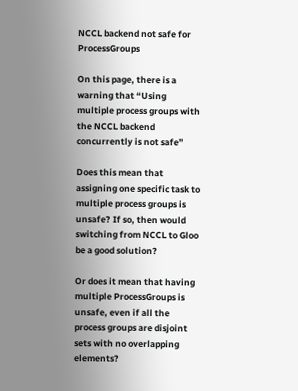NCCL backend not safe for ProcessGroups

On this page, there is a warning that “Using multiple process groups with the NCCL backend concurrently is not safe”

Does this mean that assigning one specific task to multiple process groups is unsafe? If so, then would switching from NCCL to Gloo be a good solution?

Or does it mean that having multiple ProcessGroups is unsafe, even if all the process groups are disjoint sets with no overlapping elements?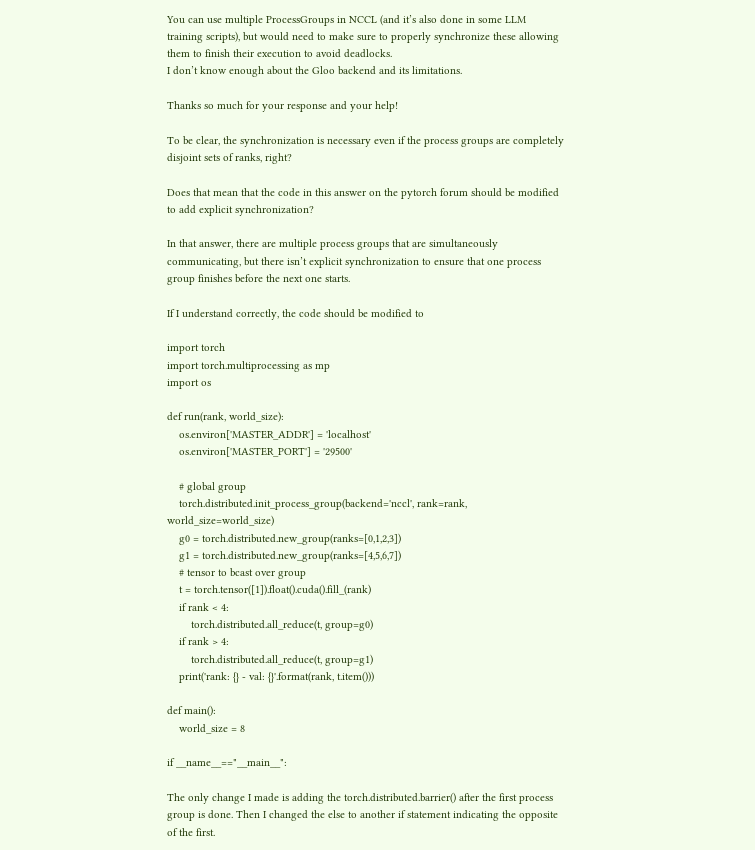You can use multiple ProcessGroups in NCCL (and it’s also done in some LLM training scripts), but would need to make sure to properly synchronize these allowing them to finish their execution to avoid deadlocks.
I don’t know enough about the Gloo backend and its limitations.

Thanks so much for your response and your help!

To be clear, the synchronization is necessary even if the process groups are completely disjoint sets of ranks, right?

Does that mean that the code in this answer on the pytorch forum should be modified to add explicit synchronization?

In that answer, there are multiple process groups that are simultaneously communicating, but there isn’t explicit synchronization to ensure that one process group finishes before the next one starts.

If I understand correctly, the code should be modified to

import torch
import torch.multiprocessing as mp
import os

def run(rank, world_size):
    os.environ['MASTER_ADDR'] = 'localhost'
    os.environ['MASTER_PORT'] = '29500'

    # global group
    torch.distributed.init_process_group(backend='nccl', rank=rank, world_size=world_size)
    g0 = torch.distributed.new_group(ranks=[0,1,2,3])
    g1 = torch.distributed.new_group(ranks=[4,5,6,7])
    # tensor to bcast over group
    t = torch.tensor([1]).float().cuda().fill_(rank)
    if rank < 4:
        torch.distributed.all_reduce(t, group=g0)
    if rank > 4:
        torch.distributed.all_reduce(t, group=g1)
    print('rank: {} - val: {}'.format(rank, t.item()))

def main():
    world_size = 8

if __name__=="__main__":

The only change I made is adding the torch.distributed.barrier() after the first process group is done. Then I changed the else to another if statement indicating the opposite of the first.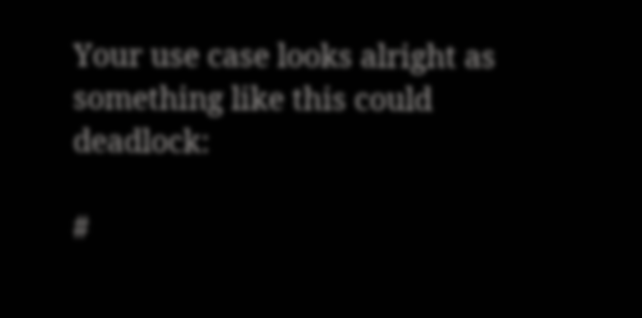Your use case looks alright as something like this could deadlock:

#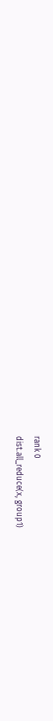rank 0
dist.all_reduce(x, group1)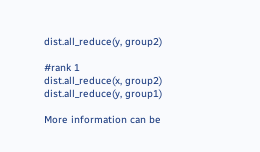dist.all_reduce(y, group2)

#rank 1
dist.all_reduce(x, group2)
dist.all_reduce(y, group1)

More information can be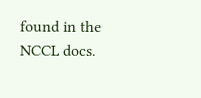found in the NCCL docs.